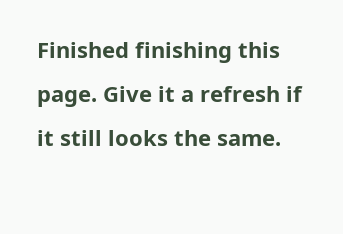Finished finishing this page. Give it a refresh if it still looks the same.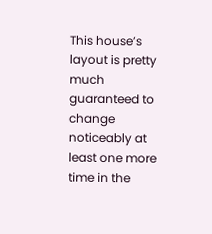This house’s layout is pretty much guaranteed to change noticeably at least one more time in the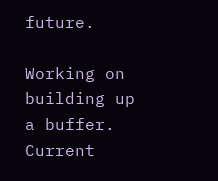future.

Working on building up a buffer. Current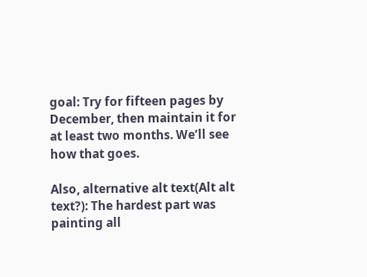goal: Try for fifteen pages by December, then maintain it for at least two months. We’ll see how that goes.

Also, alternative alt text(Alt alt text?): The hardest part was painting all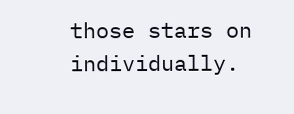those stars on individually.